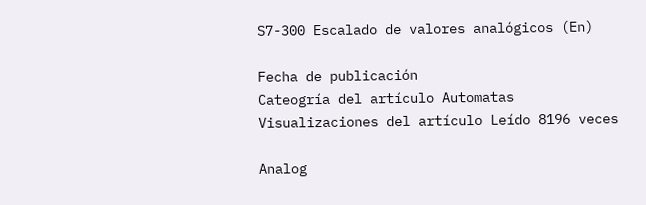S7-300 Escalado de valores analógicos (En)

Fecha de publicación
Cateogría del artículo Automatas
Visualizaciones del artículo Leído 8196 veces

Analog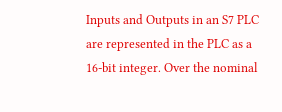Inputs and Outputs in an S7 PLC are represented in the PLC as a 16-bit integer. Over the nominal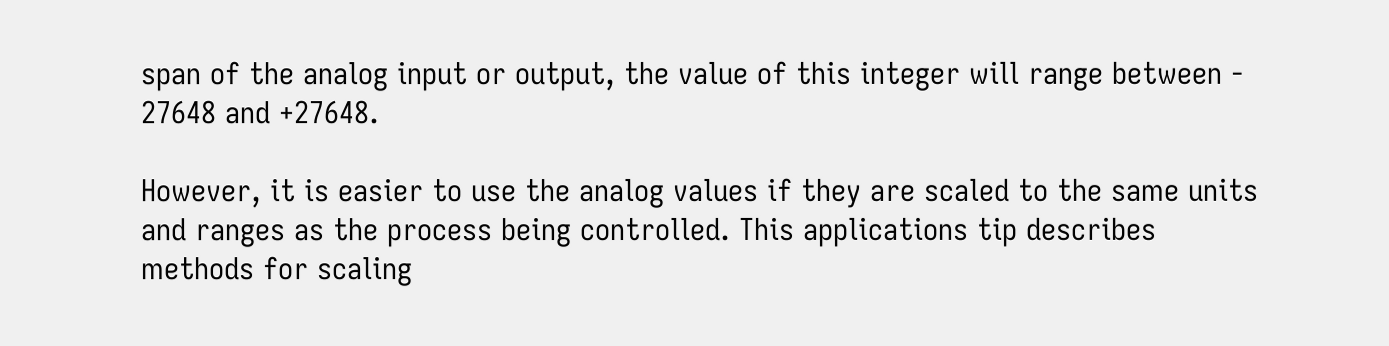span of the analog input or output, the value of this integer will range between - 27648 and +27648.

However, it is easier to use the analog values if they are scaled to the same units and ranges as the process being controlled. This applications tip describes methods for scaling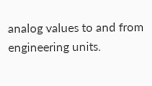analog values to and from engineering units.